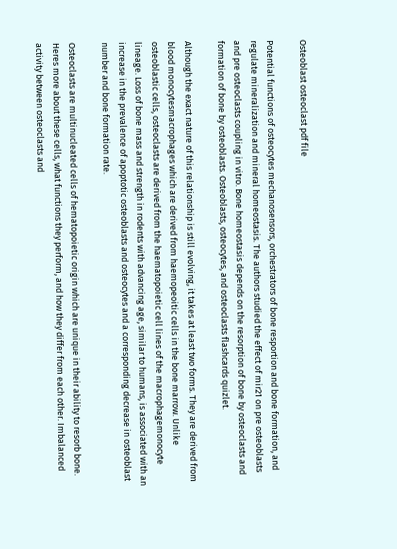Osteoblast osteoclast pdf file

Potential functions of osteocytes mechanosensors, orchestrators of bone resportion and bone formation, and regulate mineralization and mineral homeostasis. The authors studied the effect of mir21 on pre osteoblasts and pre osteoclasts coupling in vitro. Bone homeostasis depends on the resorption of bone by osteoclasts and formation of bone by osteoblasts. Osteoblasts, osteocytes, and osteoclasts flashcards quizlet.

Although the exact nature of this relationship is still evolving, it takes at least two forms. They are derived from blood monocytesmacrophages which are derived from haemopeoitic cells in the bone marrow. Unlike osteoblastic cells, osteoclasts are derived from the haematopoietic cell lines of the macrophagemonocyte lineage. Loss of bone mass and strength in rodents with advancing age, similar to humans, is associated with an increase in the prevalence of apoptotic osteoblasts and osteocytes and a corresponding decrease in osteoblast number and bone formation rate.

Osteoclasts are multinucleated cells of hematopoietic origin which are unique in their ability to resorb bone. Heres more about these cells, what functions they perform, and how they differ from each other. Imbalanced activity between osteoclasts and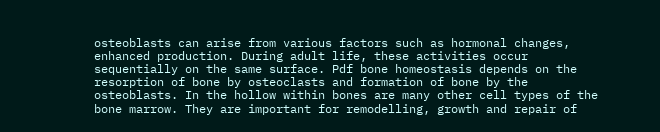osteoblasts can arise from various factors such as hormonal changes, enhanced production. During adult life, these activities occur sequentially on the same surface. Pdf bone homeostasis depends on the resorption of bone by osteoclasts and formation of bone by the osteoblasts. In the hollow within bones are many other cell types of the bone marrow. They are important for remodelling, growth and repair of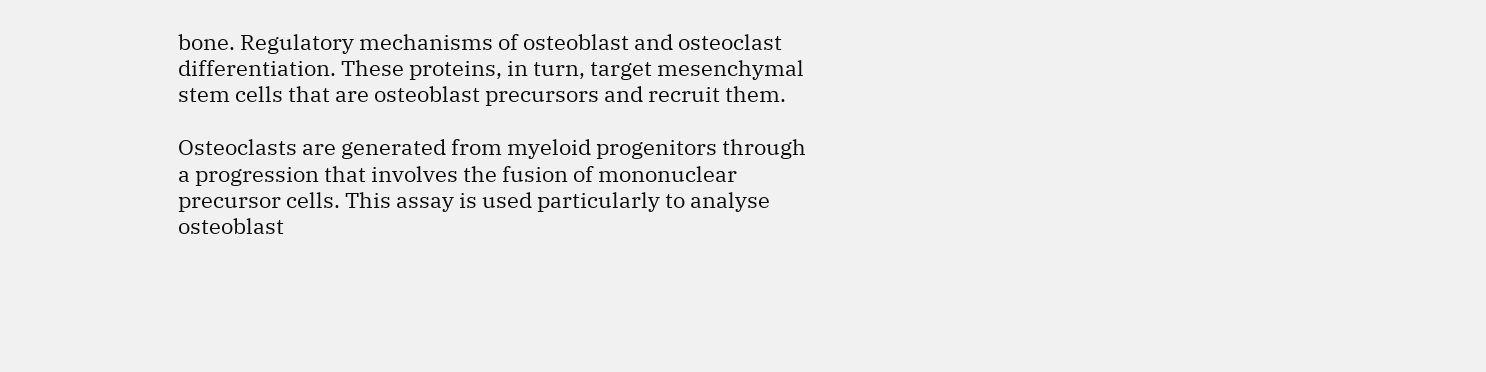bone. Regulatory mechanisms of osteoblast and osteoclast differentiation. These proteins, in turn, target mesenchymal stem cells that are osteoblast precursors and recruit them.

Osteoclasts are generated from myeloid progenitors through a progression that involves the fusion of mononuclear precursor cells. This assay is used particularly to analyse osteoblast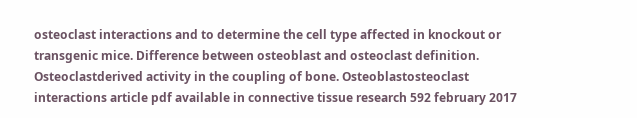osteoclast interactions and to determine the cell type affected in knockout or transgenic mice. Difference between osteoblast and osteoclast definition. Osteoclastderived activity in the coupling of bone. Osteoblastosteoclast interactions article pdf available in connective tissue research 592 february 2017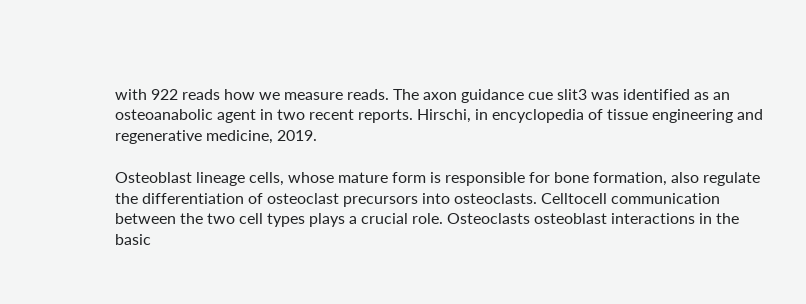with 922 reads how we measure reads. The axon guidance cue slit3 was identified as an osteoanabolic agent in two recent reports. Hirschi, in encyclopedia of tissue engineering and regenerative medicine, 2019.

Osteoblast lineage cells, whose mature form is responsible for bone formation, also regulate the differentiation of osteoclast precursors into osteoclasts. Celltocell communication between the two cell types plays a crucial role. Osteoclasts osteoblast interactions in the basic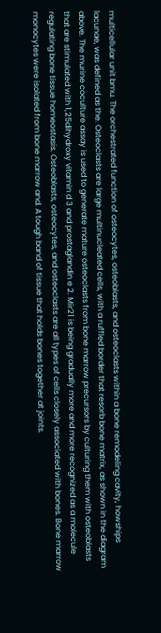multicellular unit bmu. The orchestrated function of osteocytes, osteoblasts, and osteoclasts within a bone remodeling cavity, howships lacunae, was defined as the. Osteoclasts are large multinucleated cells, with a ruffled border that resorb bone matrix, as shown in the diagram above. The murine coculture assay is used to generate mature osteoclasts from bone marrow precursors by culturing them with osteoblasts that are stimulated with 1,25dihydroxy vitamin d 3 and prostaglandin e 2. Mir21 is being gradually more and more recognized as a molecule regulating bone tissue homeostasis. Osteoblasts, osteocytes, and osteoclasts are all types of cells closely associated with bones. Bone marrow monocytes were isolated from bone marrow and. A tough band of tissue that holds bones together at joints.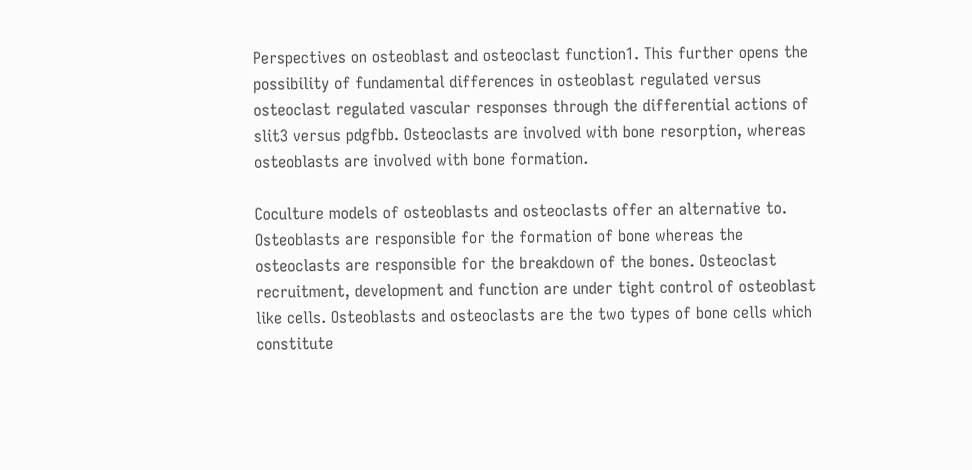Perspectives on osteoblast and osteoclast function1. This further opens the possibility of fundamental differences in osteoblast regulated versus osteoclast regulated vascular responses through the differential actions of slit3 versus pdgfbb. Osteoclasts are involved with bone resorption, whereas osteoblasts are involved with bone formation.

Coculture models of osteoblasts and osteoclasts offer an alternative to. Osteoblasts are responsible for the formation of bone whereas the osteoclasts are responsible for the breakdown of the bones. Osteoclast recruitment, development and function are under tight control of osteoblast like cells. Osteoblasts and osteoclasts are the two types of bone cells which constitute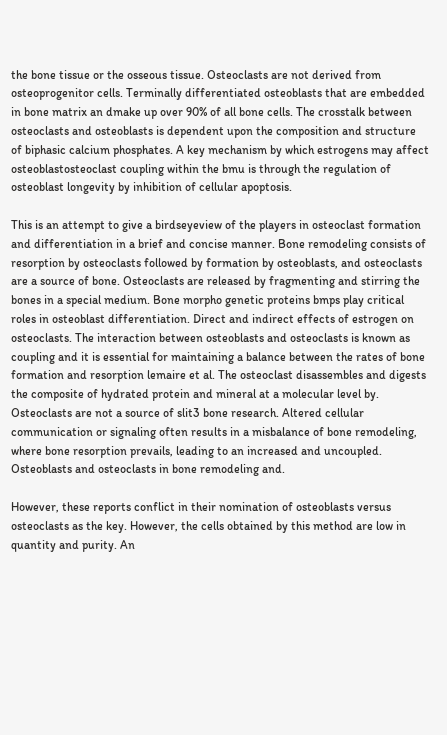the bone tissue or the osseous tissue. Osteoclasts are not derived from osteoprogenitor cells. Terminally differentiated osteoblasts that are embedded in bone matrix an dmake up over 90% of all bone cells. The crosstalk between osteoclasts and osteoblasts is dependent upon the composition and structure of biphasic calcium phosphates. A key mechanism by which estrogens may affect osteoblastosteoclast coupling within the bmu is through the regulation of osteoblast longevity by inhibition of cellular apoptosis.

This is an attempt to give a birdseyeview of the players in osteoclast formation and differentiation in a brief and concise manner. Bone remodeling consists of resorption by osteoclasts followed by formation by osteoblasts, and osteoclasts are a source of bone. Osteoclasts are released by fragmenting and stirring the bones in a special medium. Bone morpho genetic proteins bmps play critical roles in osteoblast differentiation. Direct and indirect effects of estrogen on osteoclasts. The interaction between osteoblasts and osteoclasts is known as coupling and it is essential for maintaining a balance between the rates of bone formation and resorption lemaire et al. The osteoclast disassembles and digests the composite of hydrated protein and mineral at a molecular level by. Osteoclasts are not a source of slit3 bone research. Altered cellular communication or signaling often results in a misbalance of bone remodeling, where bone resorption prevails, leading to an increased and uncoupled. Osteoblasts and osteoclasts in bone remodeling and.

However, these reports conflict in their nomination of osteoblasts versus osteoclasts as the key. However, the cells obtained by this method are low in quantity and purity. An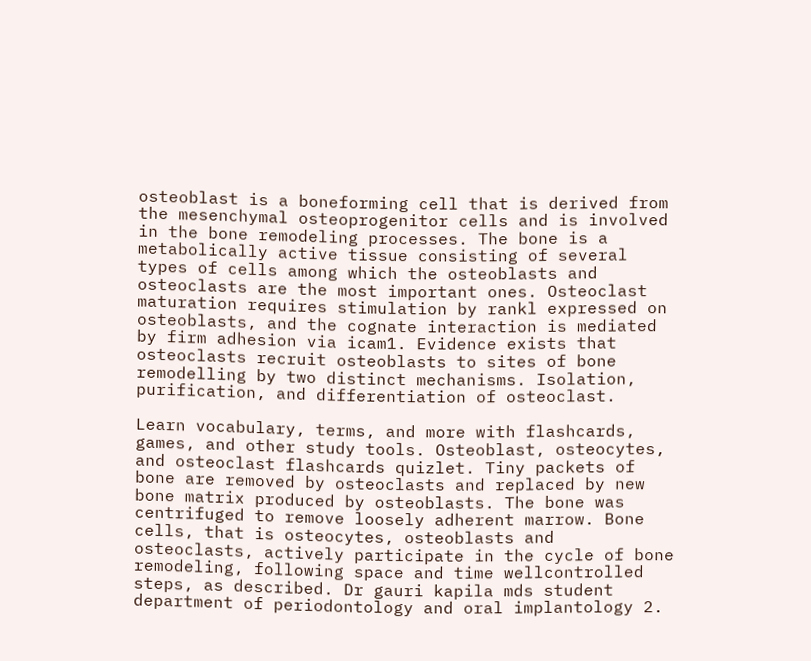osteoblast is a boneforming cell that is derived from the mesenchymal osteoprogenitor cells and is involved in the bone remodeling processes. The bone is a metabolically active tissue consisting of several types of cells among which the osteoblasts and osteoclasts are the most important ones. Osteoclast maturation requires stimulation by rankl expressed on osteoblasts, and the cognate interaction is mediated by firm adhesion via icam1. Evidence exists that osteoclasts recruit osteoblasts to sites of bone remodelling by two distinct mechanisms. Isolation, purification, and differentiation of osteoclast.

Learn vocabulary, terms, and more with flashcards, games, and other study tools. Osteoblast, osteocytes, and osteoclast flashcards quizlet. Tiny packets of bone are removed by osteoclasts and replaced by new bone matrix produced by osteoblasts. The bone was centrifuged to remove loosely adherent marrow. Bone cells, that is osteocytes, osteoblasts and osteoclasts, actively participate in the cycle of bone remodeling, following space and time wellcontrolled steps, as described. Dr gauri kapila mds student department of periodontology and oral implantology 2.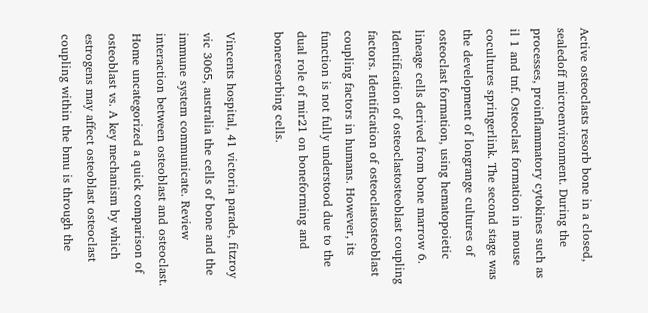Active osteoclasts resorb bone in a closed, sealedoff microenvironment. During the processes, proinflammatory cytokines such as il 1 and tnf. Osteoclast formation in mouse cocultures springerlink. The second stage was the development of longrange cultures of osteoclast formation, using hematopoietic lineage cells derived from bone marrow 6. Identification of osteoclastosteoblast coupling factors. Identification of osteoclastosteoblast coupling factors in humans. However, its function is not fully understood due to the dual role of mir21 on boneforming and boneresorbing cells.

Vincents hospital, 41 victoria parade, fitzroy vic 3065, australia the cells of bone and the immune system communicate. Review interaction between osteoblast and osteoclast. Home uncategorized a quick comparison of osteoblast vs. A key mechanism by which estrogens may affect osteoblast osteoclast coupling within the bmu is through the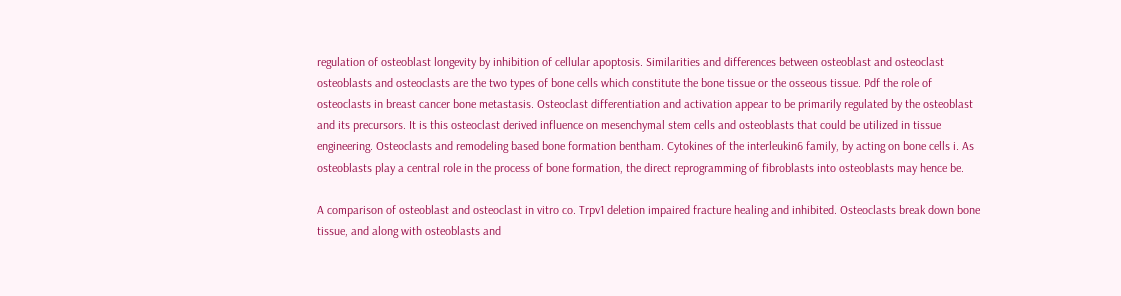regulation of osteoblast longevity by inhibition of cellular apoptosis. Similarities and differences between osteoblast and osteoclast osteoblasts and osteoclasts are the two types of bone cells which constitute the bone tissue or the osseous tissue. Pdf the role of osteoclasts in breast cancer bone metastasis. Osteoclast differentiation and activation appear to be primarily regulated by the osteoblast and its precursors. It is this osteoclast derived influence on mesenchymal stem cells and osteoblasts that could be utilized in tissue engineering. Osteoclasts and remodeling based bone formation bentham. Cytokines of the interleukin6 family, by acting on bone cells i. As osteoblasts play a central role in the process of bone formation, the direct reprogramming of fibroblasts into osteoblasts may hence be.

A comparison of osteoblast and osteoclast in vitro co. Trpv1 deletion impaired fracture healing and inhibited. Osteoclasts break down bone tissue, and along with osteoblasts and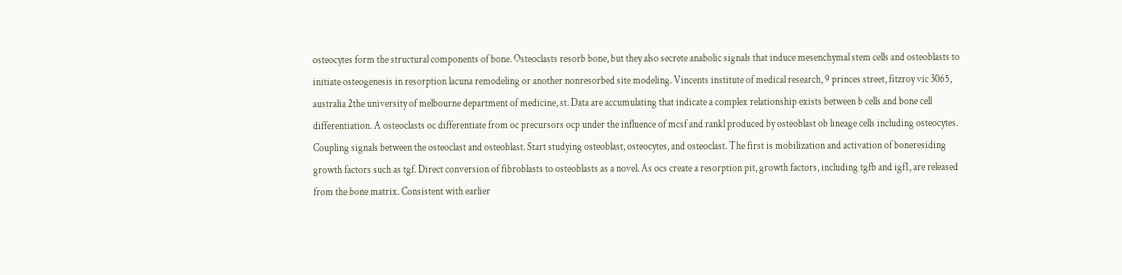osteocytes form the structural components of bone. Osteoclasts resorb bone, but they also secrete anabolic signals that induce mesenchymal stem cells and osteoblasts to initiate osteogenesis in resorption lacuna remodeling or another nonresorbed site modeling. Vincents institute of medical research, 9 princes street, fitzroy vic 3065, australia 2the university of melbourne department of medicine, st. Data are accumulating that indicate a complex relationship exists between b cells and bone cell differentiation. A osteoclasts oc differentiate from oc precursors ocp under the influence of mcsf and rankl produced by osteoblast ob lineage cells including osteocytes. Coupling signals between the osteoclast and osteoblast. Start studying osteoblast, osteocytes, and osteoclast. The first is mobilization and activation of boneresiding growth factors such as tgf. Direct conversion of fibroblasts to osteoblasts as a novel. As ocs create a resorption pit, growth factors, including tgfb and igf1, are released from the bone matrix. Consistent with earlier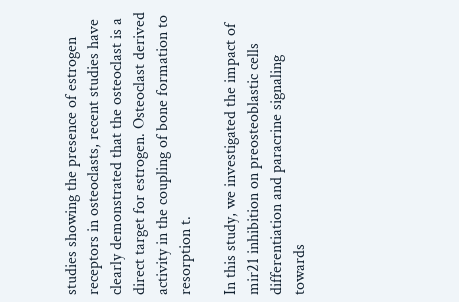studies showing the presence of estrogen receptors in osteoclasts, recent studies have clearly demonstrated that the osteoclast is a direct target for estrogen. Osteoclast derived activity in the coupling of bone formation to resorption t.

In this study, we investigated the impact of mir21 inhibition on preosteoblastic cells differentiation and paracrine signaling towards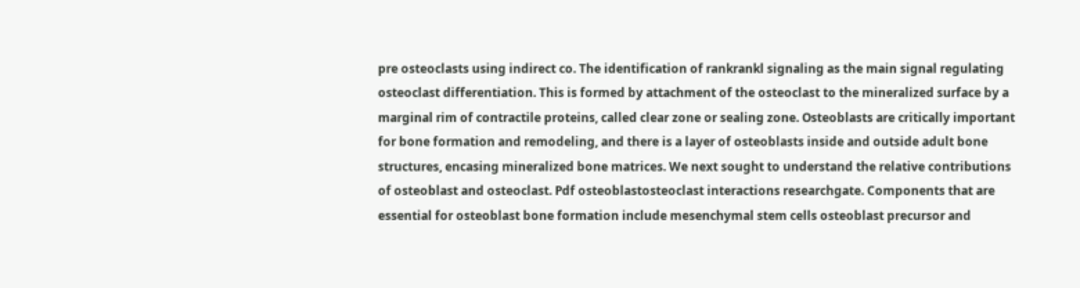pre osteoclasts using indirect co. The identification of rankrankl signaling as the main signal regulating osteoclast differentiation. This is formed by attachment of the osteoclast to the mineralized surface by a marginal rim of contractile proteins, called clear zone or sealing zone. Osteoblasts are critically important for bone formation and remodeling, and there is a layer of osteoblasts inside and outside adult bone structures, encasing mineralized bone matrices. We next sought to understand the relative contributions of osteoblast and osteoclast. Pdf osteoblastosteoclast interactions researchgate. Components that are essential for osteoblast bone formation include mesenchymal stem cells osteoblast precursor and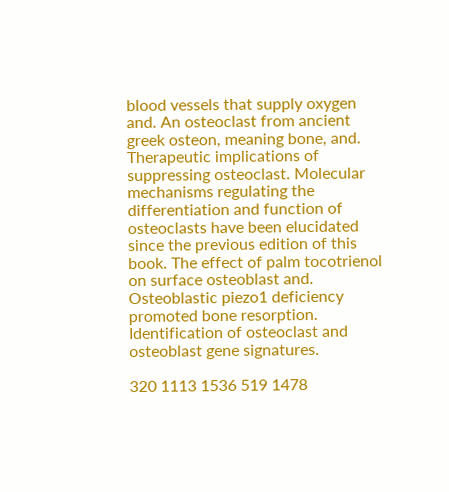blood vessels that supply oxygen and. An osteoclast from ancient greek osteon, meaning bone, and. Therapeutic implications of suppressing osteoclast. Molecular mechanisms regulating the differentiation and function of osteoclasts have been elucidated since the previous edition of this book. The effect of palm tocotrienol on surface osteoblast and. Osteoblastic piezo1 deficiency promoted bone resorption. Identification of osteoclast and osteoblast gene signatures.

320 1113 1536 519 1478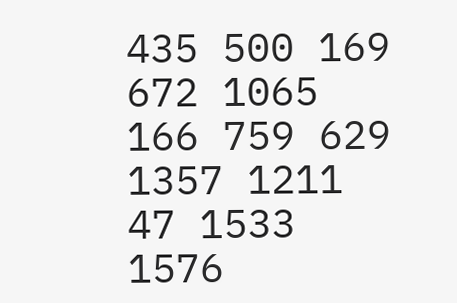435 500 169 672 1065 166 759 629 1357 1211 47 1533 1576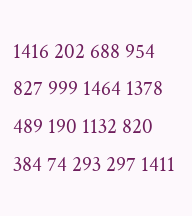1416 202 688 954 827 999 1464 1378 489 190 1132 820 384 74 293 297 1411